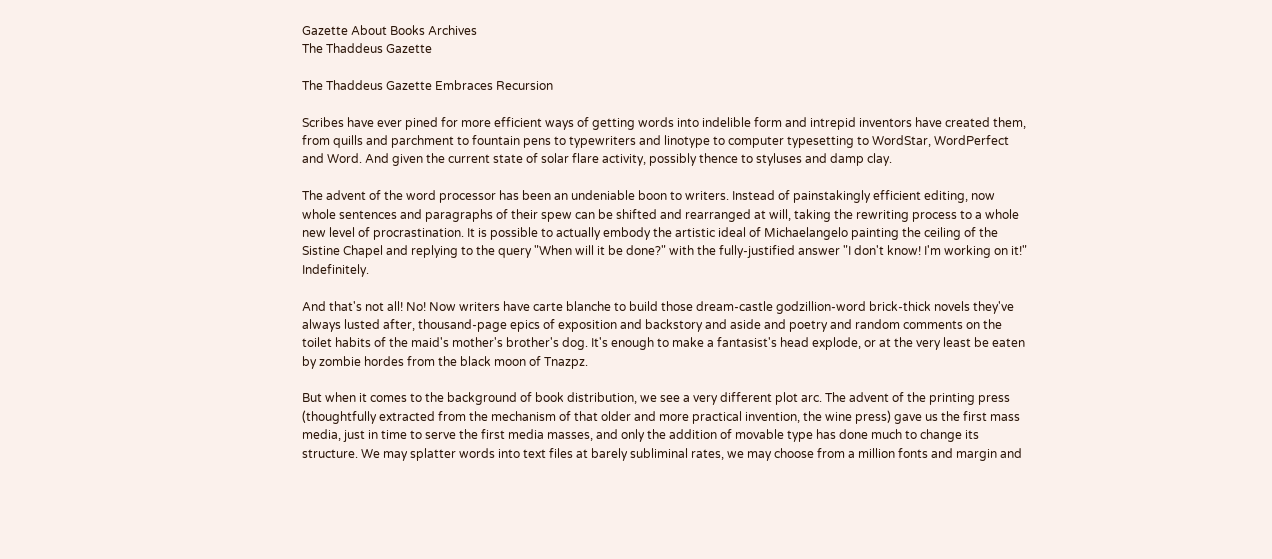Gazette About Books Archives
The Thaddeus Gazette

The Thaddeus Gazette Embraces Recursion

Scribes have ever pined for more efficient ways of getting words into indelible form and intrepid inventors have created them, from quills and parchment to fountain pens to typewriters and linotype to computer typesetting to WordStar, WordPerfect and Word. And given the current state of solar flare activity, possibly thence to styluses and damp clay.

The advent of the word processor has been an undeniable boon to writers. Instead of painstakingly efficient editing, now whole sentences and paragraphs of their spew can be shifted and rearranged at will, taking the rewriting process to a whole new level of procrastination. It is possible to actually embody the artistic ideal of Michaelangelo painting the ceiling of the Sistine Chapel and replying to the query "When will it be done?" with the fully-justified answer "I don't know! I'm working on it!" Indefinitely.

And that's not all! No! Now writers have carte blanche to build those dream-castle godzillion-word brick-thick novels they've always lusted after, thousand-page epics of exposition and backstory and aside and poetry and random comments on the toilet habits of the maid's mother's brother's dog. It's enough to make a fantasist's head explode, or at the very least be eaten by zombie hordes from the black moon of Tnazpz.

But when it comes to the background of book distribution, we see a very different plot arc. The advent of the printing press (thoughtfully extracted from the mechanism of that older and more practical invention, the wine press) gave us the first mass media, just in time to serve the first media masses, and only the addition of movable type has done much to change its structure. We may splatter words into text files at barely subliminal rates, we may choose from a million fonts and margin and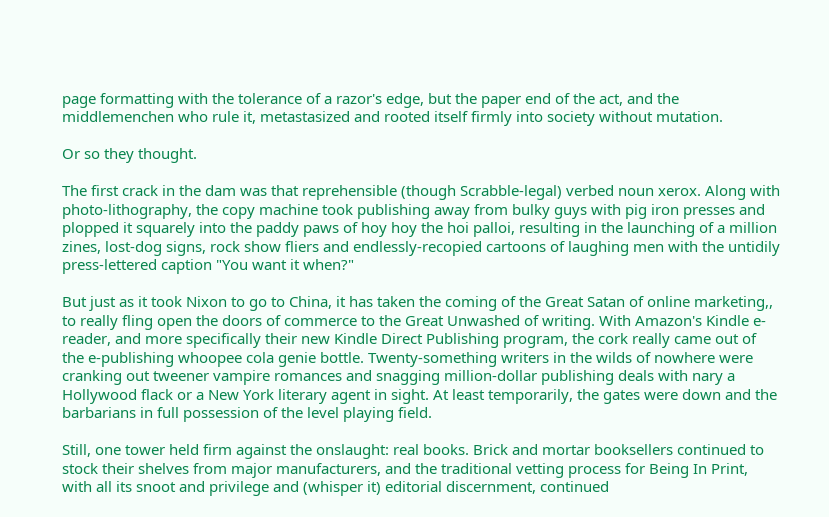page formatting with the tolerance of a razor's edge, but the paper end of the act, and the middlemenchen who rule it, metastasized and rooted itself firmly into society without mutation.

Or so they thought.

The first crack in the dam was that reprehensible (though Scrabble-legal) verbed noun xerox. Along with photo-lithography, the copy machine took publishing away from bulky guys with pig iron presses and plopped it squarely into the paddy paws of hoy hoy the hoi palloi, resulting in the launching of a million zines, lost-dog signs, rock show fliers and endlessly-recopied cartoons of laughing men with the untidily press-lettered caption "You want it when?"

But just as it took Nixon to go to China, it has taken the coming of the Great Satan of online marketing,, to really fling open the doors of commerce to the Great Unwashed of writing. With Amazon's Kindle e-reader, and more specifically their new Kindle Direct Publishing program, the cork really came out of the e-publishing whoopee cola genie bottle. Twenty-something writers in the wilds of nowhere were cranking out tweener vampire romances and snagging million-dollar publishing deals with nary a Hollywood flack or a New York literary agent in sight. At least temporarily, the gates were down and the barbarians in full possession of the level playing field.

Still, one tower held firm against the onslaught: real books. Brick and mortar booksellers continued to stock their shelves from major manufacturers, and the traditional vetting process for Being In Print, with all its snoot and privilege and (whisper it) editorial discernment, continued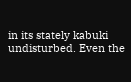in its stately kabuki undisturbed. Even the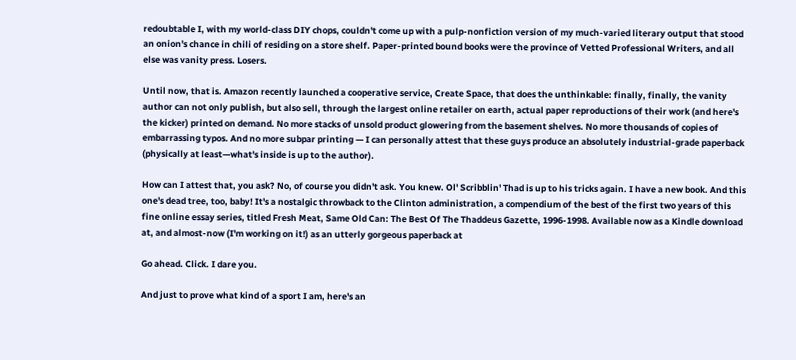redoubtable I, with my world-class DIY chops, couldn't come up with a pulp-nonfiction version of my much-varied literary output that stood an onion's chance in chili of residing on a store shelf. Paper-printed bound books were the province of Vetted Professional Writers, and all else was vanity press. Losers.

Until now, that is. Amazon recently launched a cooperative service, Create Space, that does the unthinkable: finally, finally, the vanity author can not only publish, but also sell, through the largest online retailer on earth, actual paper reproductions of their work (and here's the kicker) printed on demand. No more stacks of unsold product glowering from the basement shelves. No more thousands of copies of embarrassing typos. And no more subpar printing — I can personally attest that these guys produce an absolutely industrial-grade paperback (physically at least—what's inside is up to the author).

How can I attest that, you ask? No, of course you didn't ask. You knew. Ol' Scribblin' Thad is up to his tricks again. I have a new book. And this one's dead tree, too, baby! It's a nostalgic throwback to the Clinton administration, a compendium of the best of the first two years of this fine online essay series, titled Fresh Meat, Same Old Can: The Best Of The Thaddeus Gazette, 1996-1998. Available now as a Kindle download at, and almost-now (I'm working on it!) as an utterly gorgeous paperback at

Go ahead. Click. I dare you.

And just to prove what kind of a sport I am, here's an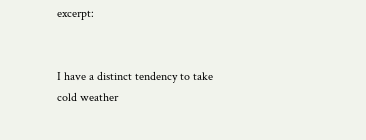excerpt:


I have a distinct tendency to take cold weather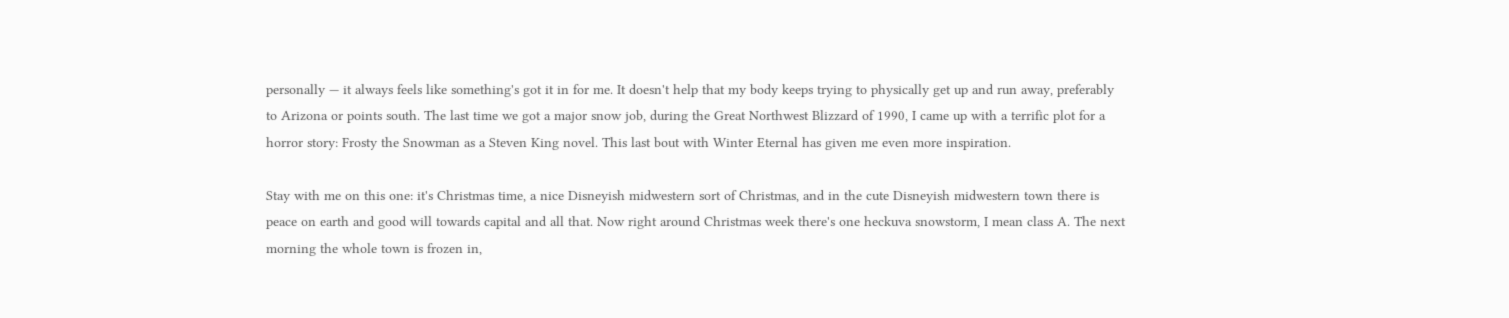personally — it always feels like something's got it in for me. It doesn't help that my body keeps trying to physically get up and run away, preferably to Arizona or points south. The last time we got a major snow job, during the Great Northwest Blizzard of 1990, I came up with a terrific plot for a horror story: Frosty the Snowman as a Steven King novel. This last bout with Winter Eternal has given me even more inspiration.

Stay with me on this one: it's Christmas time, a nice Disneyish midwestern sort of Christmas, and in the cute Disneyish midwestern town there is peace on earth and good will towards capital and all that. Now right around Christmas week there's one heckuva snowstorm, I mean class A. The next morning the whole town is frozen in,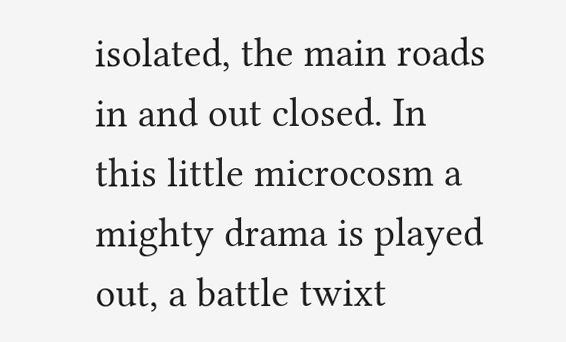isolated, the main roads in and out closed. In this little microcosm a mighty drama is played out, a battle twixt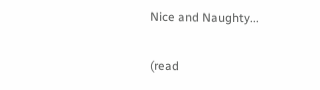Nice and Naughty...

(read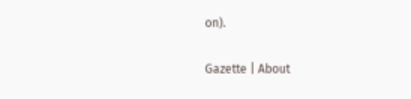on).

Gazette | About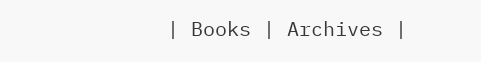| Books | Archives |